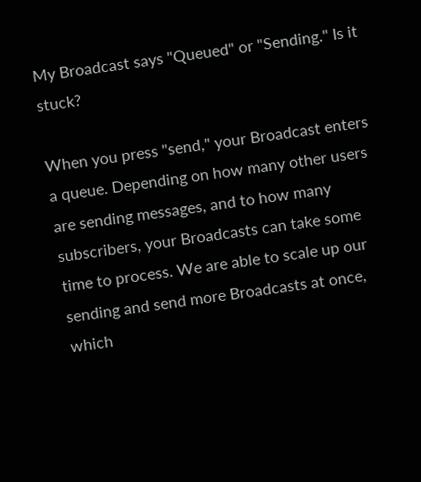My Broadcast says "Queued" or "Sending." Is it stuck?

When you press "send," your Broadcast enters a queue. Depending on how many other users are sending messages, and to how many subscribers, your Broadcasts can take some time to process. We are able to scale up our sending and send more Broadcasts at once, which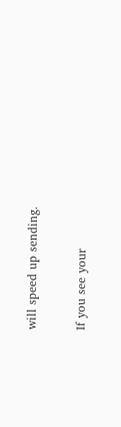will speed up sending.

If you see your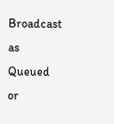Broadcast as Queued or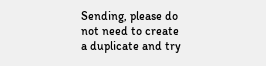Sending, please do not need to create a duplicate and try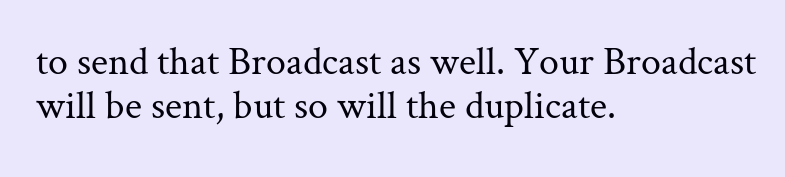to send that Broadcast as well. Your Broadcast will be sent, but so will the duplicate.